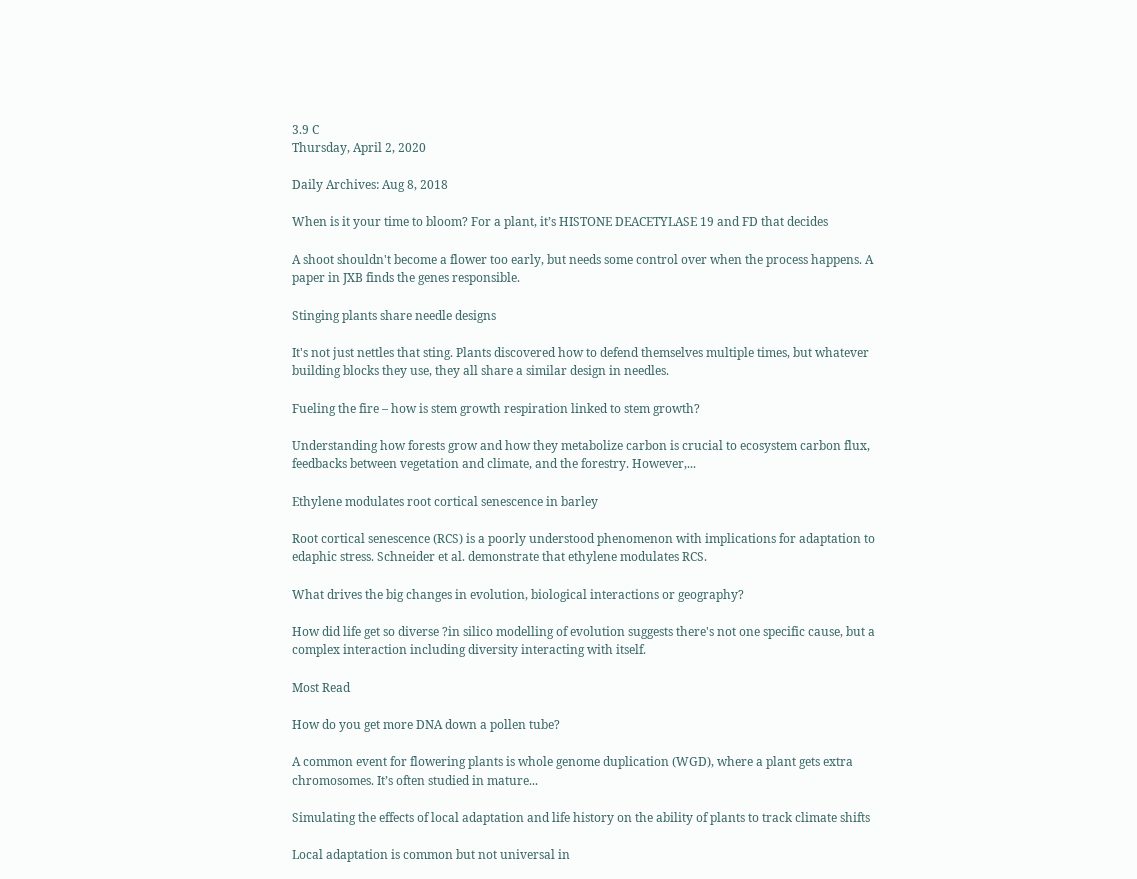3.9 C
Thursday, April 2, 2020

Daily Archives: Aug 8, 2018

When is it your time to bloom? For a plant, it’s HISTONE DEACETYLASE 19 and FD that decides

A shoot shouldn't become a flower too early, but needs some control over when the process happens. A paper in JXB finds the genes responsible.

Stinging plants share needle designs

It's not just nettles that sting. Plants discovered how to defend themselves multiple times, but whatever building blocks they use, they all share a similar design in needles.

Fueling the fire – how is stem growth respiration linked to stem growth?

Understanding how forests grow and how they metabolize carbon is crucial to ecosystem carbon flux, feedbacks between vegetation and climate, and the forestry. However,...

Ethylene modulates root cortical senescence in barley

Root cortical senescence (RCS) is a poorly understood phenomenon with implications for adaptation to edaphic stress. Schneider et al. demonstrate that ethylene modulates RCS.

What drives the big changes in evolution, biological interactions or geography?

How did life get so diverse ?in silico modelling of evolution suggests there's not one specific cause, but a complex interaction including diversity interacting with itself.

Most Read

How do you get more DNA down a pollen tube?

A common event for flowering plants is whole genome duplication (WGD), where a plant gets extra chromosomes. It’s often studied in mature...

Simulating the effects of local adaptation and life history on the ability of plants to track climate shifts

Local adaptation is common but not universal in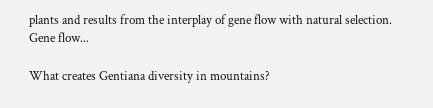plants and results from the interplay of gene flow with natural selection. Gene flow...

What creates Gentiana diversity in mountains?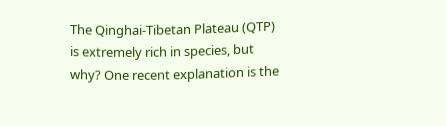The Qinghai-Tibetan Plateau (QTP) is extremely rich in species, but why? One recent explanation is the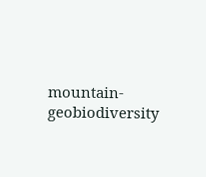mountain‐geobiodiversity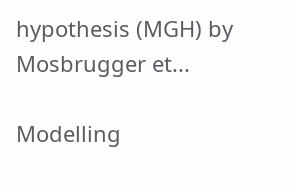hypothesis (MGH) by Mosbrugger et...

Modelling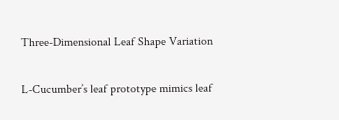Three-Dimensional Leaf Shape Variation

L-Cucumber’s leaf prototype mimics leaf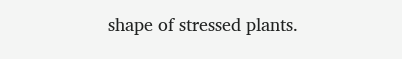shape of stressed plants.